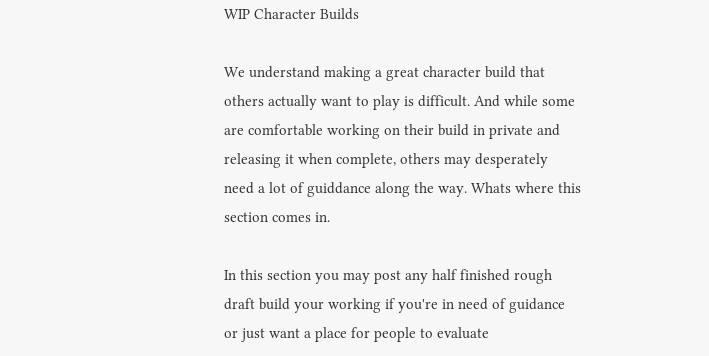WIP Character Builds

We understand making a great character build that others actually want to play is difficult. And while some are comfortable working on their build in private and releasing it when complete, others may desperately need a lot of guiddance along the way. Whats where this section comes in.

In this section you may post any half finished rough draft build your working if you're in need of guidance or just want a place for people to evaluate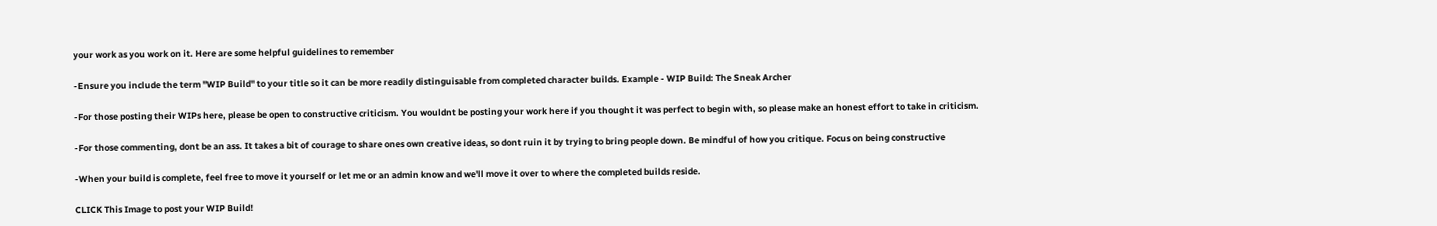your work as you work on it. Here are some helpful guidelines to remember

-Ensure you include the term "WIP Build" to your title so it can be more readily distinguisable from completed character builds. Example - WIP Build: The Sneak Archer

-For those posting their WIPs here, please be open to constructive criticism. You wouldnt be posting your work here if you thought it was perfect to begin with, so please make an honest effort to take in criticism.

-For those commenting, dont be an ass. It takes a bit of courage to share ones own creative ideas, so dont ruin it by trying to bring people down. Be mindful of how you critique. Focus on being constructive

-When your build is complete, feel free to move it yourself or let me or an admin know and we'll move it over to where the completed builds reside.

CLICK This Image to post your WIP Build!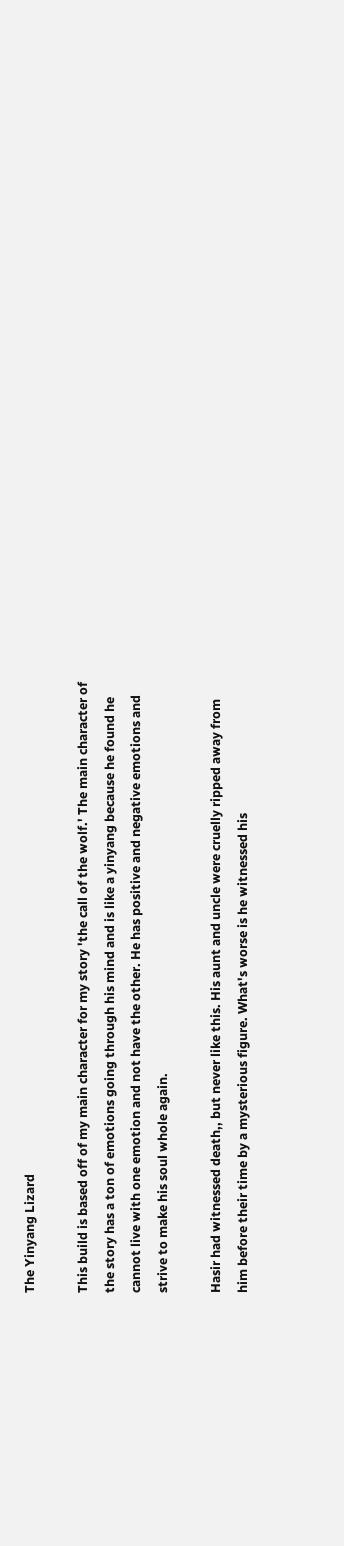The Yinyang Lizard

This build is based off of my main character for my story 'the call of the wolf.' The main character of the story has a ton of emotions going through his mind and is like a yinyang because he found he cannot live with one emotion and not have the other. He has positive and negative emotions and strive to make his soul whole again.

Hasir had witnessed death,, but never like this. His aunt and uncle were cruelly ripped away from him before their time by a mysterious figure. What's worse is he witnessed his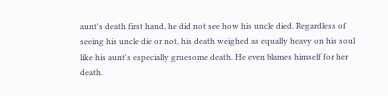aunt's death first hand, he did not see how his uncle died. Regardless of seeing his uncle die or not, his death weighed as equally heavy on his soul like his aunt's especially gruesome death. He even blames himself for her death.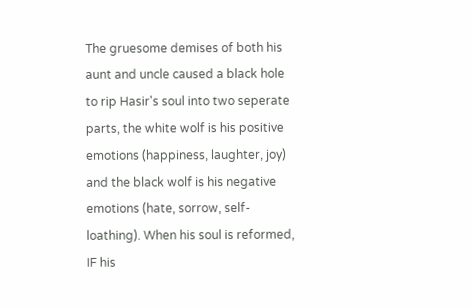The gruesome demises of both his aunt and uncle caused a black hole to rip Hasir's soul into two seperate parts, the white wolf is his positive emotions (happiness, laughter, joy) and the black wolf is his negative emotions (hate, sorrow, self-loathing). When his soul is reformed, IF his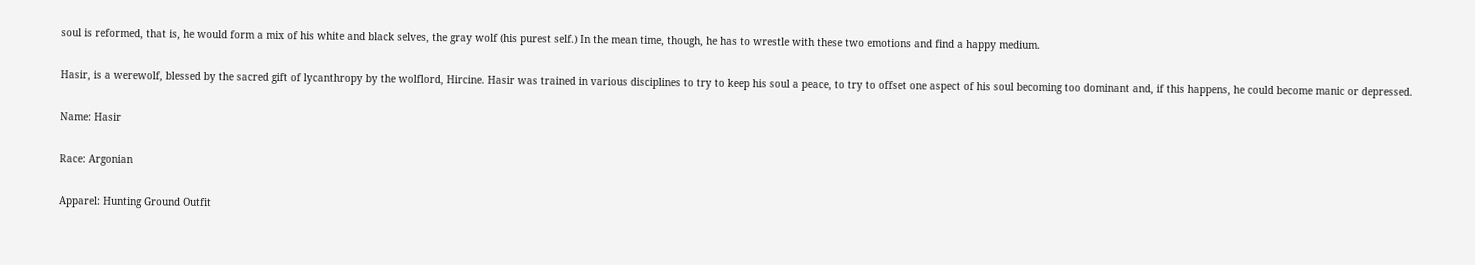soul is reformed, that is, he would form a mix of his white and black selves, the gray wolf (his purest self.) In the mean time, though, he has to wrestle with these two emotions and find a happy medium.

Hasir, is a werewolf, blessed by the sacred gift of lycanthropy by the wolflord, Hircine. Hasir was trained in various disciplines to try to keep his soul a peace, to try to offset one aspect of his soul becoming too dominant and, if this happens, he could become manic or depressed.

Name: Hasir

Race: Argonian

Apparel: Hunting Ground Outfit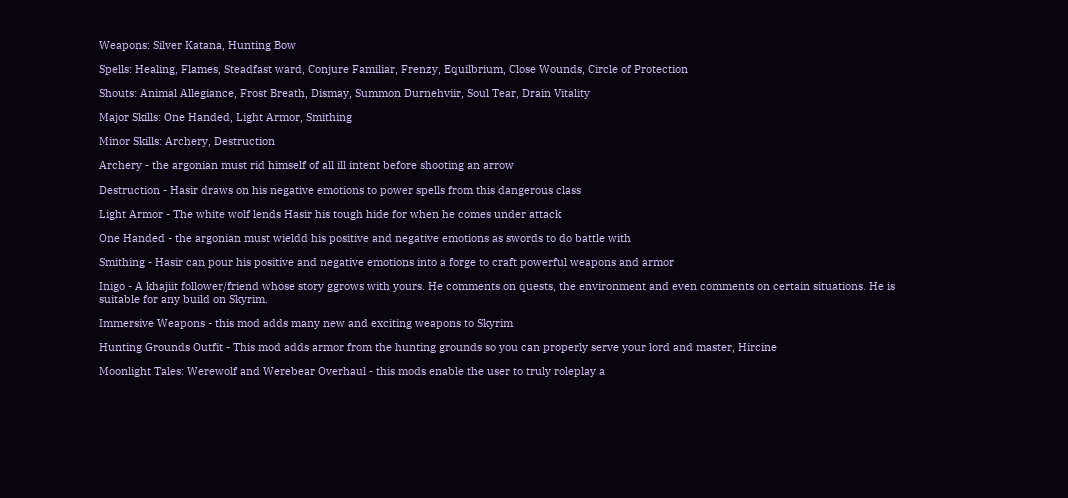Weapons: Silver Katana, Hunting Bow

Spells: Healing, Flames, Steadfast ward, Conjure Familiar, Frenzy, Equilbrium, Close Wounds, Circle of Protection

Shouts: Animal Allegiance, Frost Breath, Dismay, Summon Durnehviir, Soul Tear, Drain Vitality

Major Skills: One Handed, Light Armor, Smithing

Minor Skills: Archery, Destruction

Archery - the argonian must rid himself of all ill intent before shooting an arrow

Destruction - Hasir draws on his negative emotions to power spells from this dangerous class

Light Armor - The white wolf lends Hasir his tough hide for when he comes under attack

One Handed - the argonian must wieldd his positive and negative emotions as swords to do battle with

Smithing - Hasir can pour his positive and negative emotions into a forge to craft powerful weapons and armor

Inigo - A khajiit follower/friend whose story ggrows with yours. He comments on quests, the environment and even comments on certain situations. He is suitable for any build on Skyrim.

Immersive Weapons - this mod adds many new and exciting weapons to Skyrim

Hunting Grounds Outfit - This mod adds armor from the hunting grounds so you can properly serve your lord and master, Hircine

Moonlight Tales: Werewolf and Werebear Overhaul - this mods enable the user to truly roleplay a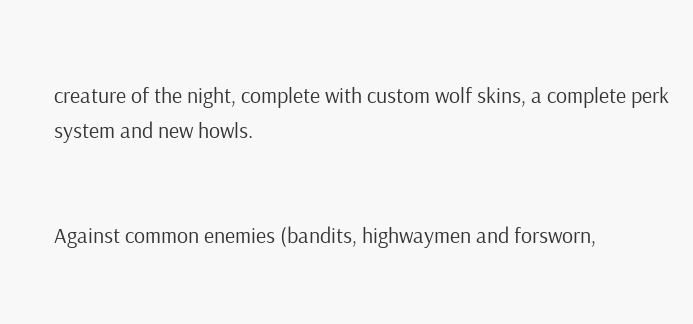creature of the night, complete with custom wolf skins, a complete perk system and new howls.


Against common enemies (bandits, highwaymen and forsworn,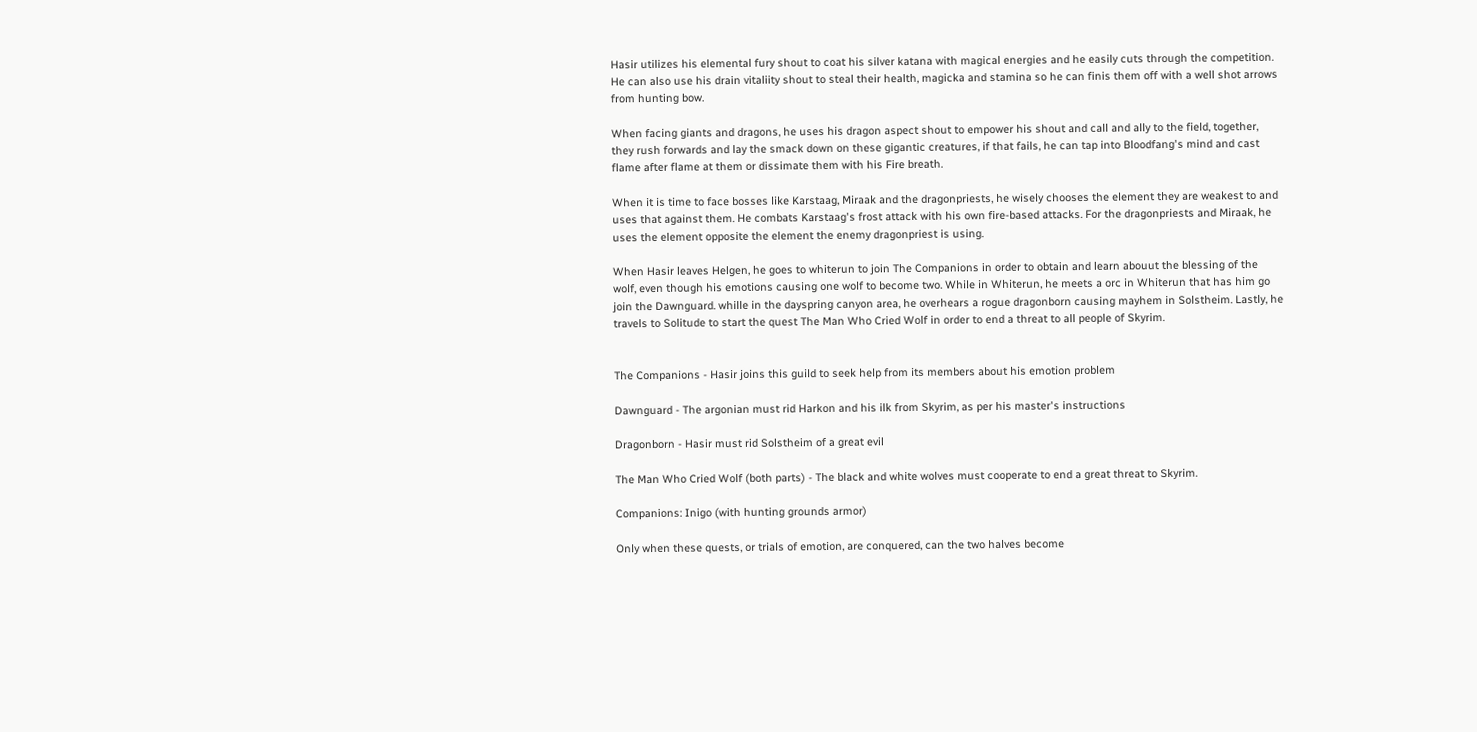Hasir utilizes his elemental fury shout to coat his silver katana with magical energies and he easily cuts through the competition. He can also use his drain vitaliity shout to steal their health, magicka and stamina so he can finis them off with a well shot arrows from hunting bow.

When facing giants and dragons, he uses his dragon aspect shout to empower his shout and call and ally to the field, together, they rush forwards and lay the smack down on these gigantic creatures, if that fails, he can tap into Bloodfang's mind and cast flame after flame at them or dissimate them with his Fire breath.

When it is time to face bosses like Karstaag, Miraak and the dragonpriests, he wisely chooses the element they are weakest to and uses that against them. He combats Karstaag's frost attack with his own fire-based attacks. For the dragonpriests and Miraak, he uses the element opposite the element the enemy dragonpriest is using.

When Hasir leaves Helgen, he goes to whiterun to join The Companions in order to obtain and learn abouut the blessing of the wolf, even though his emotions causing one wolf to become two. While in Whiterun, he meets a orc in Whiterun that has him go join the Dawnguard. whille in the dayspring canyon area, he overhears a rogue dragonborn causing mayhem in Solstheim. Lastly, he travels to Solitude to start the quest The Man Who Cried Wolf in order to end a threat to all people of Skyrim.


The Companions - Hasir joins this guild to seek help from its members about his emotion problem

Dawnguard - The argonian must rid Harkon and his ilk from Skyrim, as per his master's instructions

Dragonborn - Hasir must rid Solstheim of a great evil

The Man Who Cried Wolf (both parts) - The black and white wolves must cooperate to end a great threat to Skyrim.

Companions: Inigo (with hunting grounds armor)

Only when these quests, or trials of emotion, are conquered, can the two halves become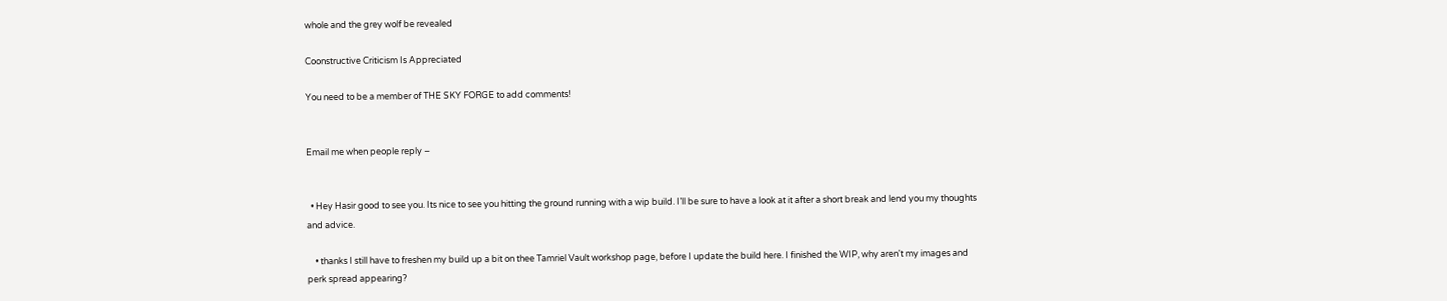whole and the grey wolf be revealed

Coonstructive Criticism Is Appreciated

You need to be a member of THE SKY FORGE to add comments!


Email me when people reply –


  • Hey Hasir good to see you. Its nice to see you hitting the ground running with a wip build. I’ll be sure to have a look at it after a short break and lend you my thoughts and advice.

    • thanks I still have to freshen my build up a bit on thee Tamriel Vault workshop page, before I update the build here. I finished the WIP, why aren't my images and perk spread appearing?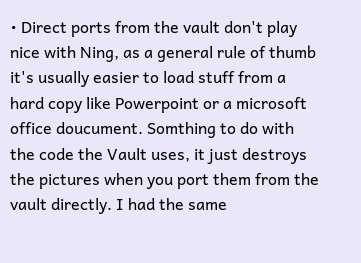• Direct ports from the vault don't play nice with Ning, as a general rule of thumb it's usually easier to load stuff from a hard copy like Powerpoint or a microsoft office doucument. Somthing to do with the code the Vault uses, it just destroys the pictures when you port them from the vault directly. I had the same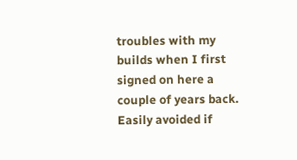troubles with my builds when I first signed on here a couple of years back. Easily avoided if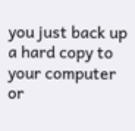you just back up a hard copy to your computer or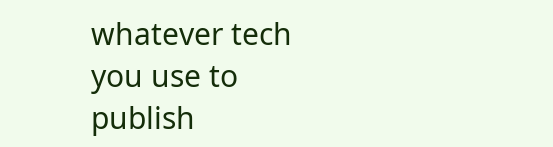whatever tech you use to publish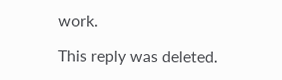work.

This reply was deleted.